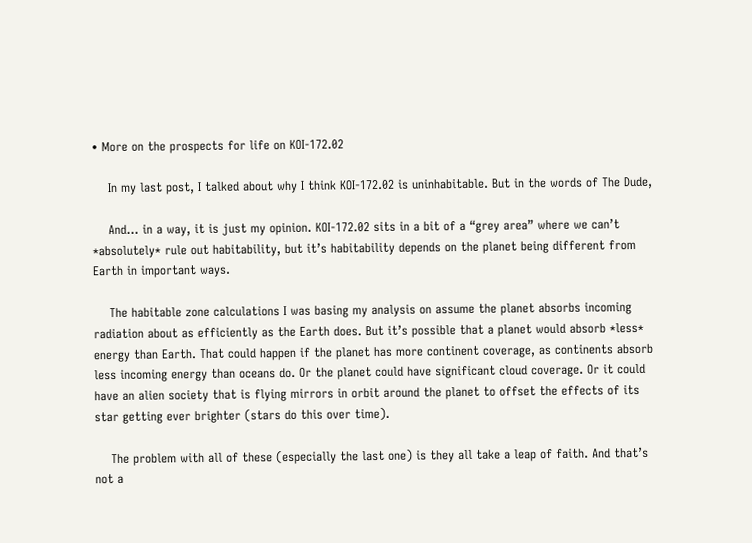• More on the prospects for life on KOI-172.02

    In my last post, I talked about why I think KOI-172.02 is uninhabitable. But in the words of The Dude,

    And… in a way, it is just my opinion. KOI-172.02 sits in a bit of a “grey area” where we can’t *absolutely* rule out habitability, but it’s habitability depends on the planet being different from Earth in important ways.

    The habitable zone calculations I was basing my analysis on assume the planet absorbs incoming radiation about as efficiently as the Earth does. But it’s possible that a planet would absorb *less* energy than Earth. That could happen if the planet has more continent coverage, as continents absorb less incoming energy than oceans do. Or the planet could have significant cloud coverage. Or it could have an alien society that is flying mirrors in orbit around the planet to offset the effects of its star getting ever brighter (stars do this over time).

    The problem with all of these (especially the last one) is they all take a leap of faith. And that’s not a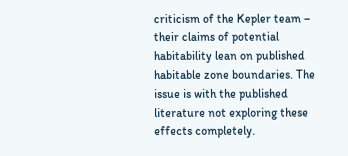criticism of the Kepler team – their claims of potential habitability lean on published habitable zone boundaries. The issue is with the published literature not exploring these effects completely.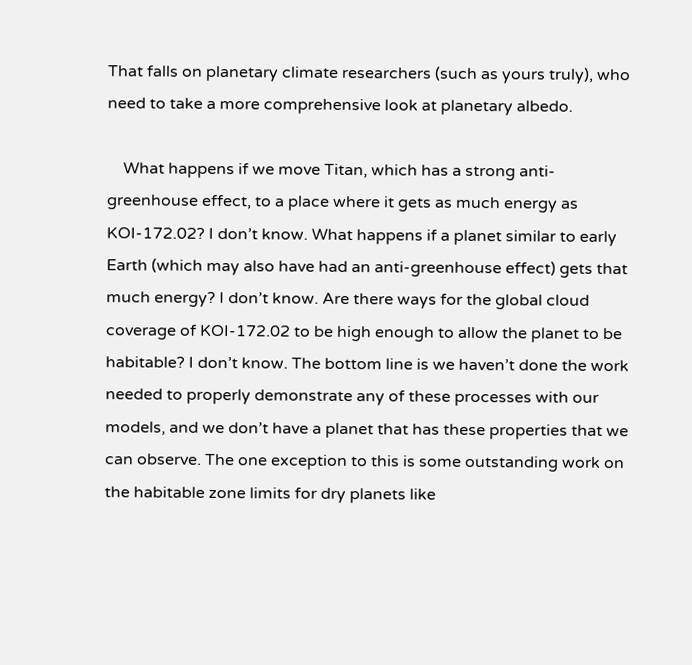That falls on planetary climate researchers (such as yours truly), who need to take a more comprehensive look at planetary albedo.

    What happens if we move Titan, which has a strong anti-greenhouse effect, to a place where it gets as much energy as KOI-172.02? I don’t know. What happens if a planet similar to early Earth (which may also have had an anti-greenhouse effect) gets that much energy? I don’t know. Are there ways for the global cloud coverage of KOI-172.02 to be high enough to allow the planet to be habitable? I don’t know. The bottom line is we haven’t done the work needed to properly demonstrate any of these processes with our models, and we don’t have a planet that has these properties that we can observe. The one exception to this is some outstanding work on the habitable zone limits for dry planets like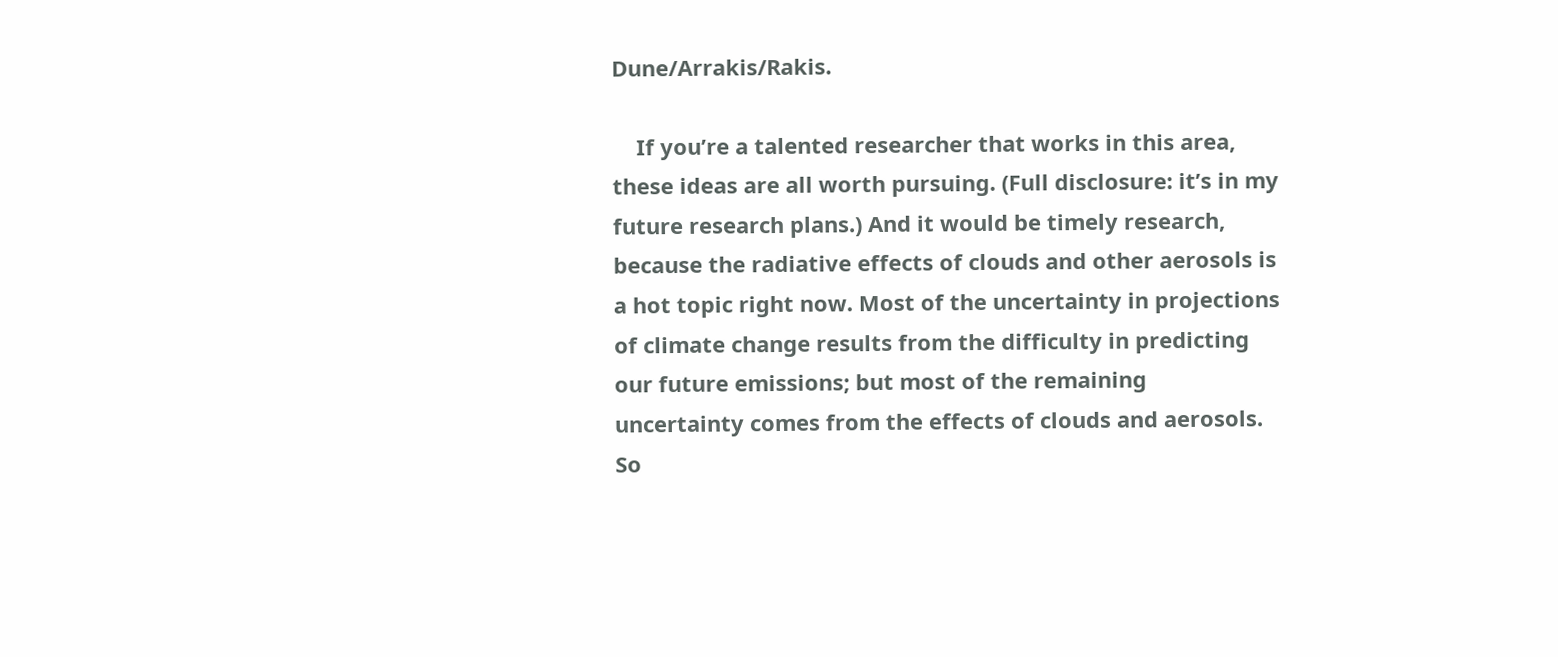Dune/Arrakis/Rakis.

    If you’re a talented researcher that works in this area, these ideas are all worth pursuing. (Full disclosure: it’s in my future research plans.) And it would be timely research, because the radiative effects of clouds and other aerosols is a hot topic right now. Most of the uncertainty in projections of climate change results from the difficulty in predicting our future emissions; but most of the remaining uncertainty comes from the effects of clouds and aerosols. So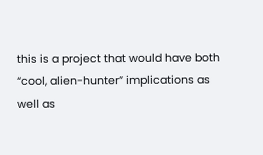this is a project that would have both “cool, alien-hunter” implications as well as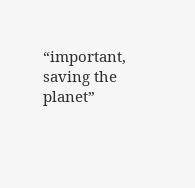“important, saving the planet”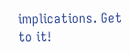implications. Get to it!